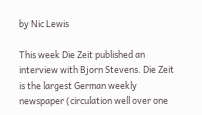by Nic Lewis

This week Die Zeit published an interview with Bjorn Stevens. Die Zeit is the largest German weekly newspaper (circulation well over one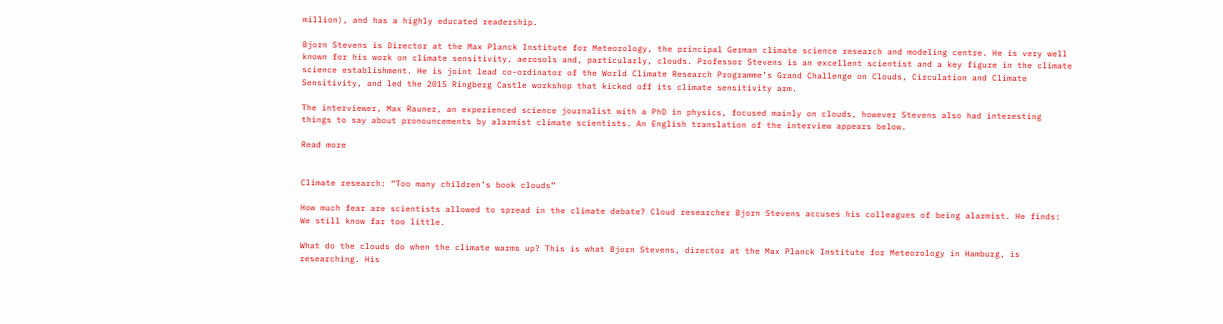million), and has a highly educated readership.

Bjorn Stevens is Director at the Max Planck Institute for Meteorology, the principal German climate science research and modeling centre. He is very well known for his work on climate sensitivity, aerosols and, particularly, clouds. Professor Stevens is an excellent scientist and a key figure in the climate science establishment. He is joint lead co-ordinator of the World Climate Research Programme’s Grand Challenge on Clouds, Circulation and Climate Sensitivity, and led the 2015 Ringberg Castle workshop that kicked off its climate sensitivity arm.

The interviewer, Max Rauner, an experienced science journalist with a PhD in physics, focused mainly on clouds, however Stevens also had interesting things to say about pronouncements by alarmist climate scientists. An English translation of the interview appears below.

Read more


Climate research: “Too many children’s book clouds”

How much fear are scientists allowed to spread in the climate debate? Cloud researcher Bjorn Stevens accuses his colleagues of being alarmist. He finds: We still know far too little.

What do the clouds do when the climate warms up? This is what Bjorn Stevens, director at the Max Planck Institute for Meteorology in Hamburg, is researching. His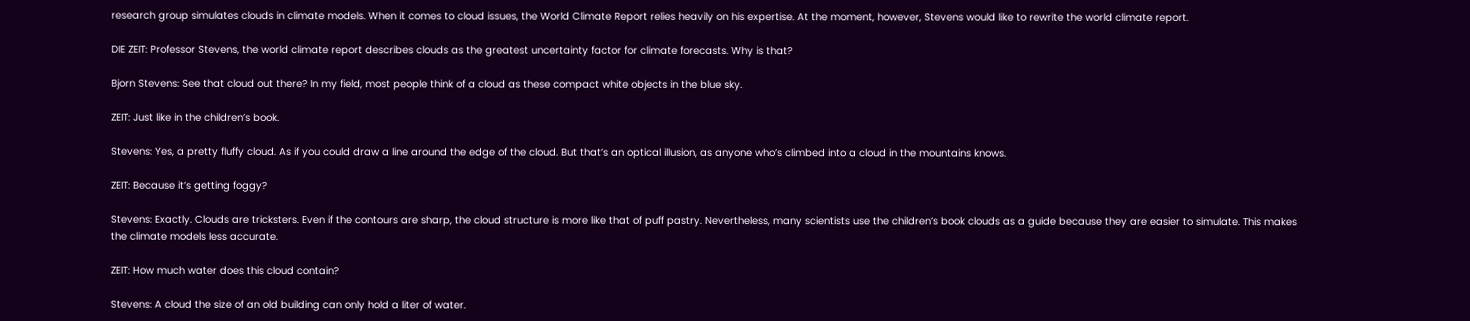research group simulates clouds in climate models. When it comes to cloud issues, the World Climate Report relies heavily on his expertise. At the moment, however, Stevens would like to rewrite the world climate report.

DIE ZEIT: Professor Stevens, the world climate report describes clouds as the greatest uncertainty factor for climate forecasts. Why is that?

Bjorn Stevens: See that cloud out there? In my field, most people think of a cloud as these compact white objects in the blue sky.

ZEIT: Just like in the children’s book.

Stevens: Yes, a pretty fluffy cloud. As if you could draw a line around the edge of the cloud. But that’s an optical illusion, as anyone who’s climbed into a cloud in the mountains knows.

ZEIT: Because it’s getting foggy?

Stevens: Exactly. Clouds are tricksters. Even if the contours are sharp, the cloud structure is more like that of puff pastry. Nevertheless, many scientists use the children’s book clouds as a guide because they are easier to simulate. This makes the climate models less accurate.

ZEIT: How much water does this cloud contain?

Stevens: A cloud the size of an old building can only hold a liter of water.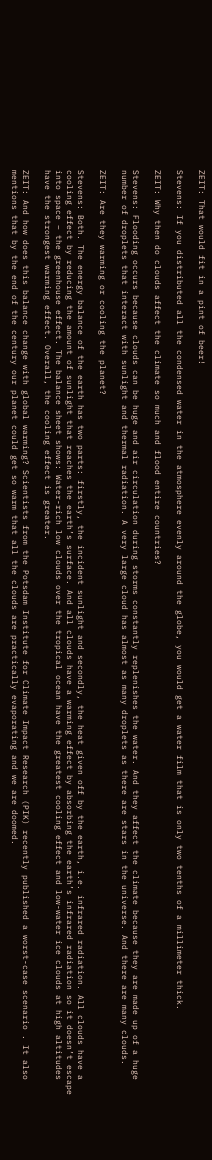ZEIT: That would fit in a pint of beer!

Stevens: If you distributed all the condensed water in the atmosphere evenly around the globe, you would get a water film that is only two tenths of a millimeter thick.

ZEIT: Why then do clouds affect the climate so much and flood entire countries?

Stevens: Flooding occurs because clouds can be huge and air circulation during storms constantly replenishes the water. And they affect the climate because they are made up of a huge number of droplets that interact with sunlight and thermal radiation. A very large cloud has almost as many droplets as there are stars in the universe. And there are many clouds.

ZEIT: Are they warming or cooling the planet?

Stevens: Both. The energy balance of the earth has two parts: firstly, the incident sunlight and secondly, the heat given off by the earth, i.e. infrared radiation. All clouds have a cooling effect by reducing the amount of sunlight that reaches the earth’s surface. And all clouds have a warming effect by absorbing the earth’s infrared radiation so it doesn’t escape into space – the greenhouse effect. The balance sheet shows: Water-rich low clouds over the tropical ocean have the greatest cooling effect and low-water ice clouds at high altitudes have the strongest warming effect. Overall, the cooling effect is greater.

ZEIT: And how does this balance change with global warming? Scientists from the Potsdam Institute for Climate Impact Research (PIK) recently published a worst-case scenario . It also mentions that by the end of the century our planet could get so warm that all the clouds are practically evaporating and we are doomed.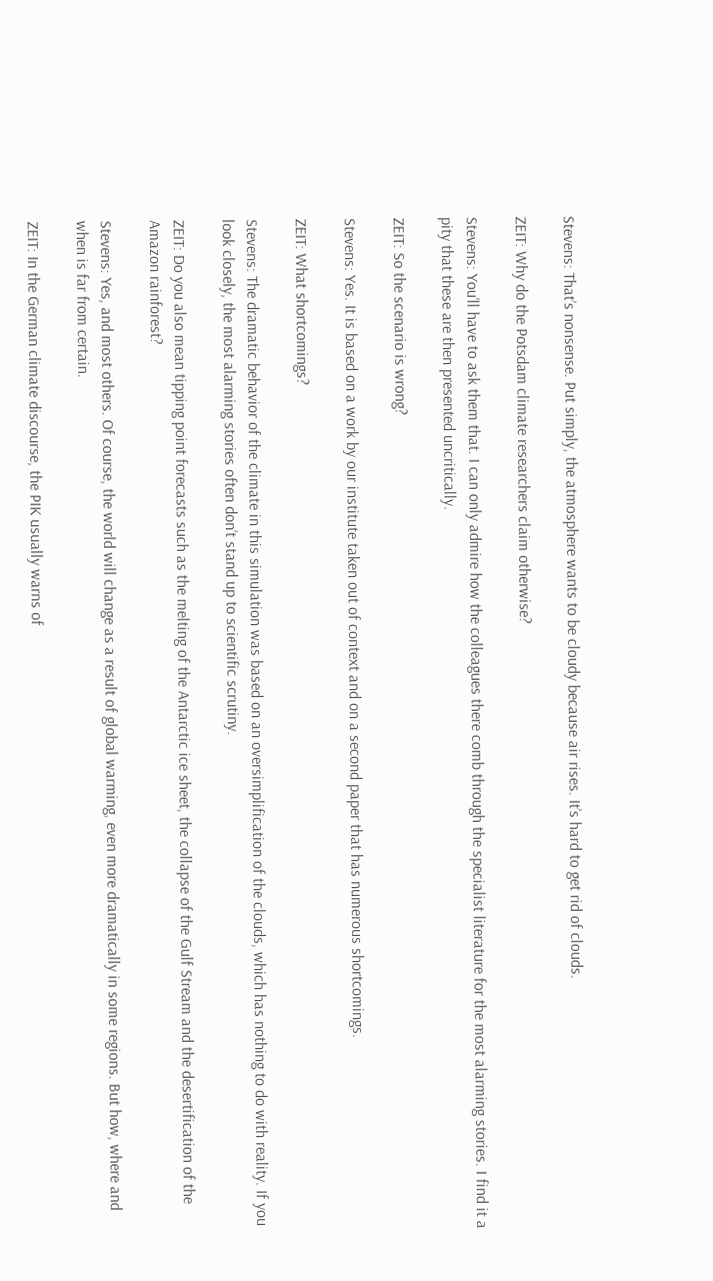Stevens: That’s nonsense. Put simply, the atmosphere wants to be cloudy because air rises. It’s hard to get rid of clouds.

ZEIT: Why do the Potsdam climate researchers claim otherwise?

Stevens: You’ll have to ask them that. I can only admire how the colleagues there comb through the specialist literature for the most alarming stories. I find it a pity that these are then presented uncritically.

ZEIT: So the scenario is wrong?

Stevens: Yes. It is based on a work by our institute taken out of context and on a second paper that has numerous shortcomings.

ZEIT: What shortcomings?

Stevens: The dramatic behavior of the climate in this simulation was based on an oversimplification of the clouds, which has nothing to do with reality. If you look closely, the most alarming stories often don’t stand up to scientific scrutiny.

ZEIT: Do you also mean tipping point forecasts such as the melting of the Antarctic ice sheet, the collapse of the Gulf Stream and the desertification of the Amazon rainforest?

Stevens: Yes, and most others. Of course, the world will change as a result of global warming, even more dramatically in some regions. But how, where and when is far from certain.

ZEIT: In the German climate discourse, the PIK usually warns of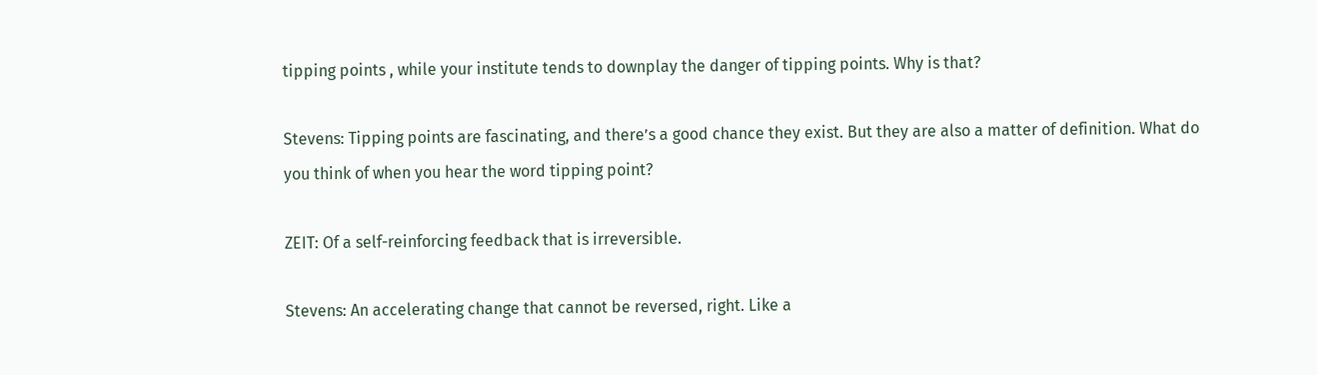tipping points , while your institute tends to downplay the danger of tipping points. Why is that?

Stevens: Tipping points are fascinating, and there’s a good chance they exist. But they are also a matter of definition. What do you think of when you hear the word tipping point?

ZEIT: Of a self-reinforcing feedback that is irreversible.

Stevens: An accelerating change that cannot be reversed, right. Like a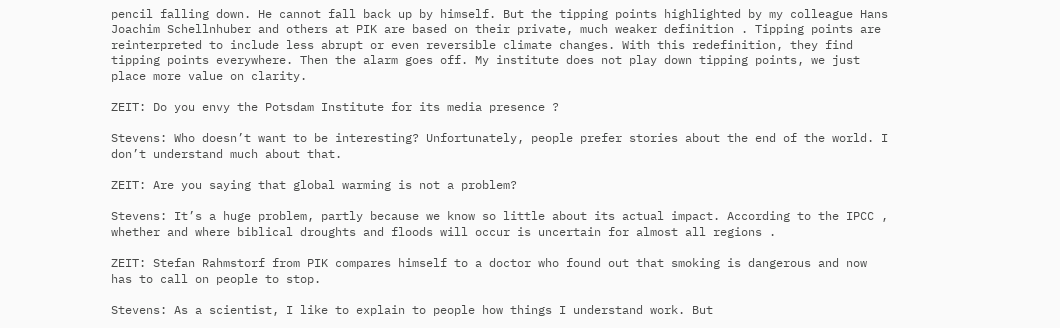pencil falling down. He cannot fall back up by himself. But the tipping points highlighted by my colleague Hans Joachim Schellnhuber and others at PIK are based on their private, much weaker definition . Tipping points are reinterpreted to include less abrupt or even reversible climate changes. With this redefinition, they find tipping points everywhere. Then the alarm goes off. My institute does not play down tipping points, we just place more value on clarity.

ZEIT: Do you envy the Potsdam Institute for its media presence ?

Stevens: Who doesn’t want to be interesting? Unfortunately, people prefer stories about the end of the world. I don’t understand much about that.

ZEIT: Are you saying that global warming is not a problem?

Stevens: It’s a huge problem, partly because we know so little about its actual impact. According to the IPCC , whether and where biblical droughts and floods will occur is uncertain for almost all regions .

ZEIT: Stefan Rahmstorf from PIK compares himself to a doctor who found out that smoking is dangerous and now has to call on people to stop.

Stevens: As a scientist, I like to explain to people how things I understand work. But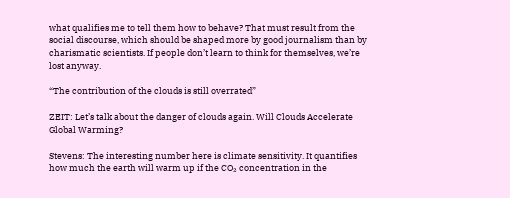what qualifies me to tell them how to behave? That must result from the social discourse, which should be shaped more by good journalism than by charismatic scientists. If people don’t learn to think for themselves, we’re lost anyway.

“The contribution of the clouds is still overrated”

ZEIT: Let’s talk about the danger of clouds again. Will Clouds Accelerate Global Warming?

Stevens: The interesting number here is climate sensitivity. It quantifies how much the earth will warm up if the CO₂ concentration in the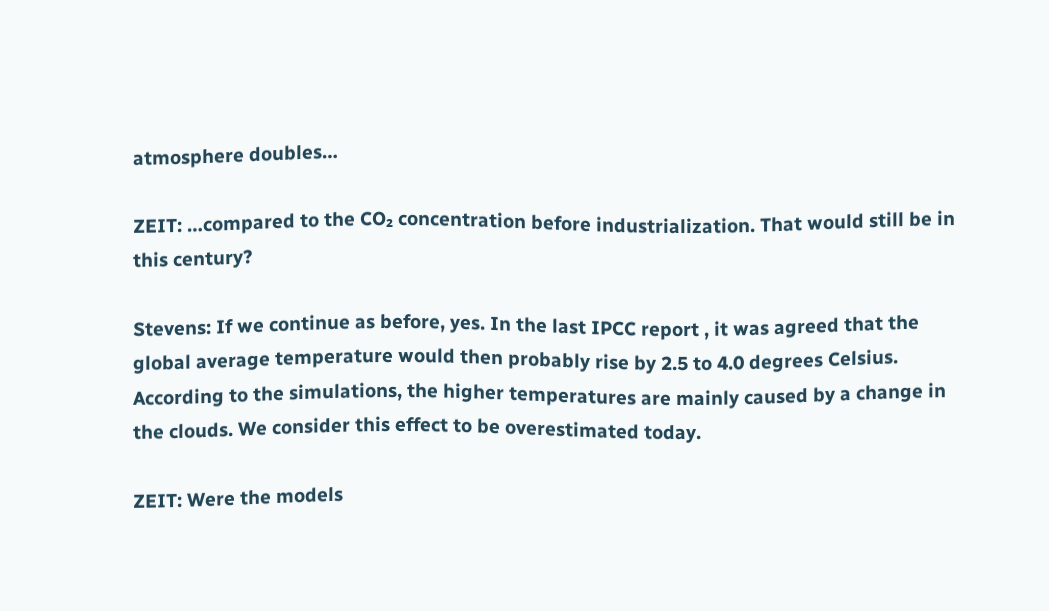atmosphere doubles…

ZEIT: …compared to the CO₂ concentration before industrialization. That would still be in this century?

Stevens: If we continue as before, yes. In the last IPCC report , it was agreed that the global average temperature would then probably rise by 2.5 to 4.0 degrees Celsius. According to the simulations, the higher temperatures are mainly caused by a change in the clouds. We consider this effect to be overestimated today.

ZEIT: Were the models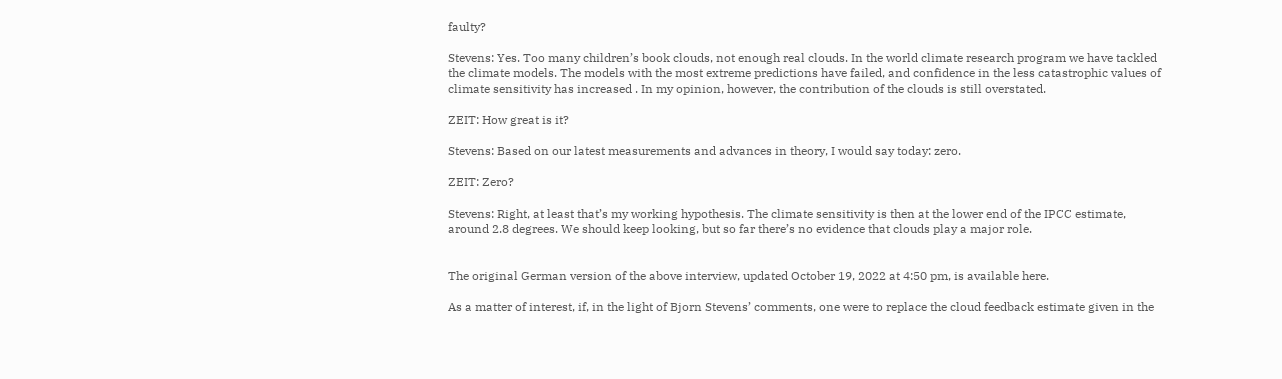faulty?

Stevens: Yes. Too many children’s book clouds, not enough real clouds. In the world climate research program we have tackled the climate models. The models with the most extreme predictions have failed, and confidence in the less catastrophic values of climate sensitivity has increased . In my opinion, however, the contribution of the clouds is still overstated.

ZEIT: How great is it?

Stevens: Based on our latest measurements and advances in theory, I would say today: zero.

ZEIT: Zero?

Stevens: Right, at least that’s my working hypothesis. The climate sensitivity is then at the lower end of the IPCC estimate, around 2.8 degrees. We should keep looking, but so far there’s no evidence that clouds play a major role.


The original German version of the above interview, updated October 19, 2022 at 4:50 pm, is available here.

As a matter of interest, if, in the light of Bjorn Stevens’ comments, one were to replace the cloud feedback estimate given in the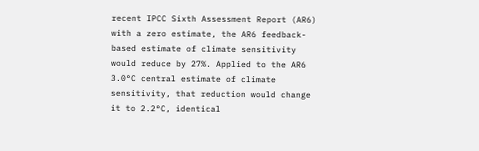recent IPCC Sixth Assessment Report (AR6) with a zero estimate, the AR6 feedback-based estimate of climate sensitivity would reduce by 27%. Applied to the AR6 3.0°C central estimate of climate sensitivity, that reduction would change it to 2.2°C, identical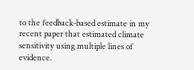to the feedback-based estimate in my recent paper that estimated climate sensitivity using multiple lines of evidence.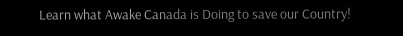Learn what Awake Canada is Doing to save our Country!